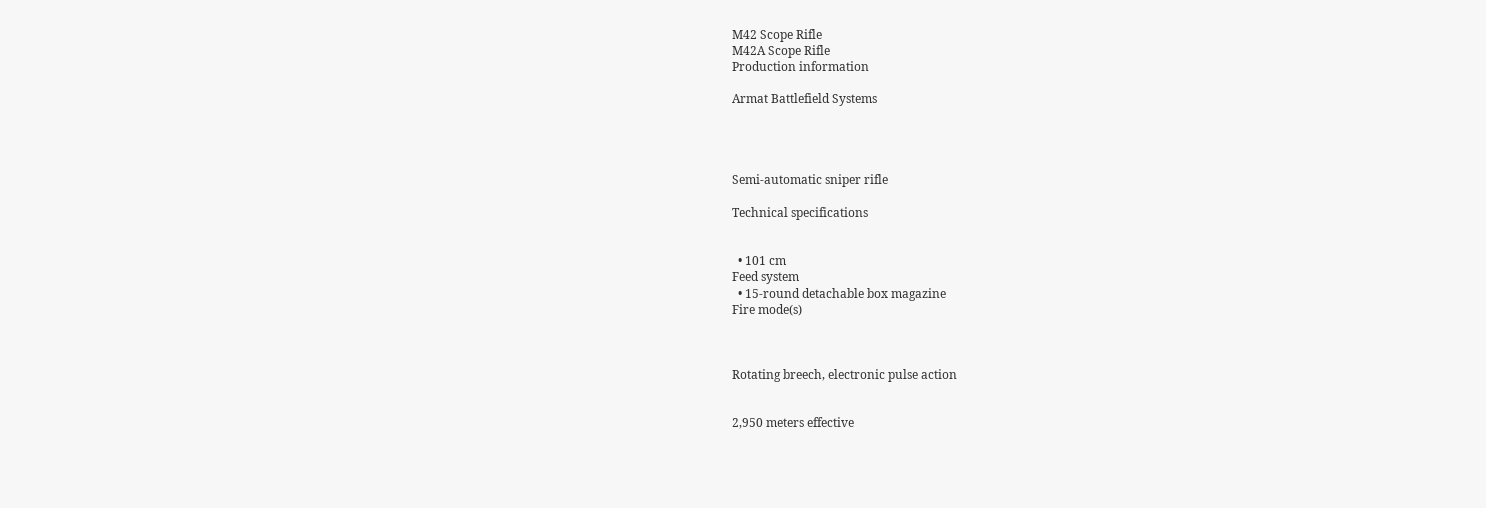M42 Scope Rifle
M42A Scope Rifle
Production information

Armat Battlefield Systems




Semi-automatic sniper rifle

Technical specifications


  • 101 cm
Feed system
  • 15-round detachable box magazine
Fire mode(s)



Rotating breech, electronic pulse action


2,950 meters effective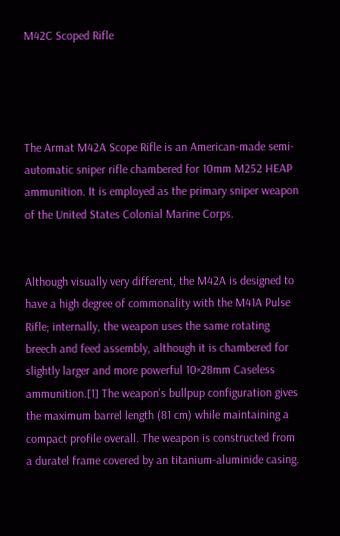M42C Scoped Rifle




The Armat M42A Scope Rifle is an American-made semi-automatic sniper rifle chambered for 10mm M252 HEAP ammunition. It is employed as the primary sniper weapon of the United States Colonial Marine Corps.


Although visually very different, the M42A is designed to have a high degree of commonality with the M41A Pulse Rifle; internally, the weapon uses the same rotating breech and feed assembly, although it is chambered for slightly larger and more powerful 10×28mm Caseless ammunition.[1] The weapon's bullpup configuration gives the maximum barrel length (81 cm) while maintaining a compact profile overall. The weapon is constructed from a duratel frame covered by an titanium-aluminide casing.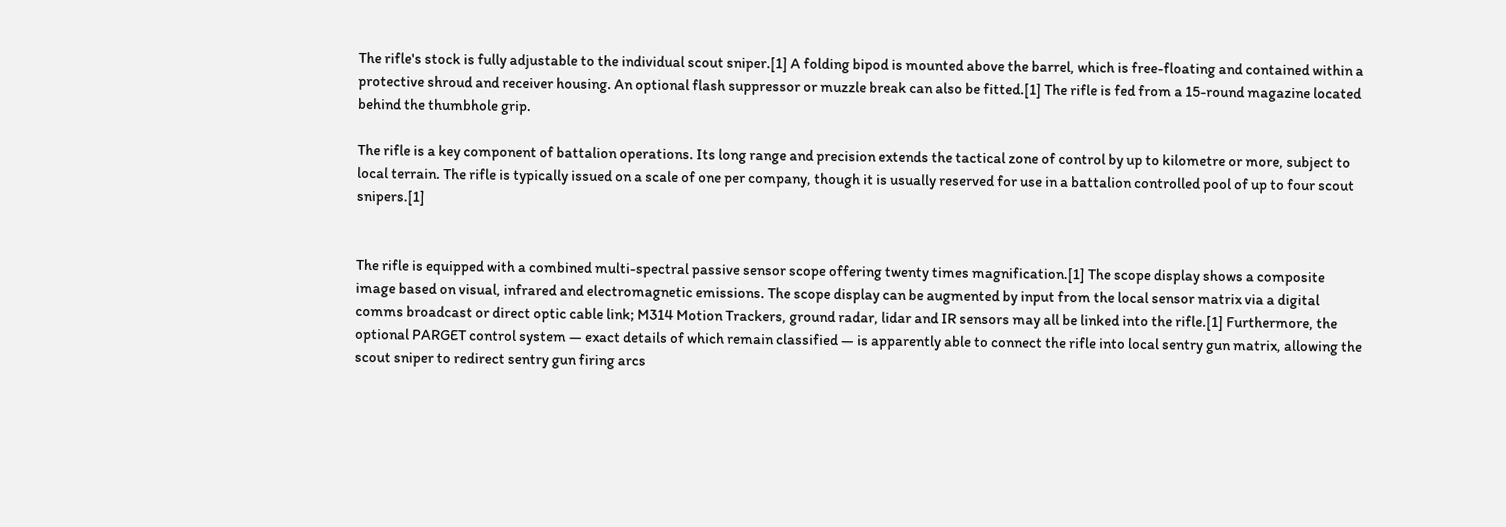The rifle's stock is fully adjustable to the individual scout sniper.[1] A folding bipod is mounted above the barrel, which is free-floating and contained within a protective shroud and receiver housing. An optional flash suppressor or muzzle break can also be fitted.[1] The rifle is fed from a 15-round magazine located behind the thumbhole grip.

The rifle is a key component of battalion operations. Its long range and precision extends the tactical zone of control by up to kilometre or more, subject to local terrain. The rifle is typically issued on a scale of one per company, though it is usually reserved for use in a battalion controlled pool of up to four scout snipers.[1]


The rifle is equipped with a combined multi-spectral passive sensor scope offering twenty times magnification.[1] The scope display shows a composite image based on visual, infrared and electromagnetic emissions. The scope display can be augmented by input from the local sensor matrix via a digital comms broadcast or direct optic cable link; M314 Motion Trackers, ground radar, lidar and IR sensors may all be linked into the rifle.[1] Furthermore, the optional PARGET control system — exact details of which remain classified — is apparently able to connect the rifle into local sentry gun matrix, allowing the scout sniper to redirect sentry gun firing arcs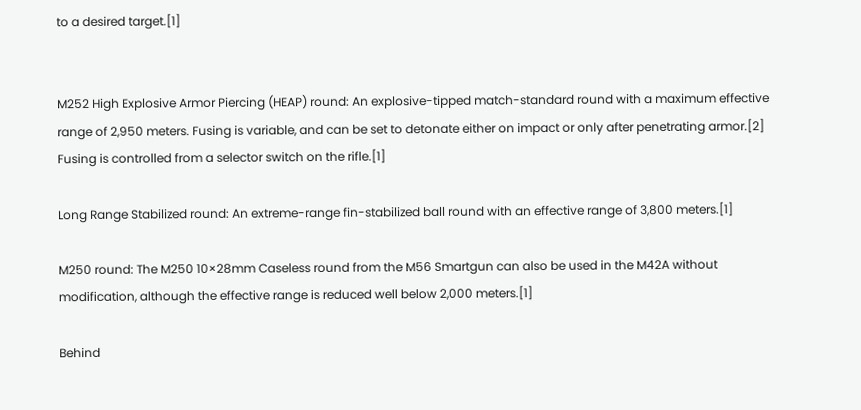to a desired target.[1]


M252 High Explosive Armor Piercing (HEAP) round: An explosive-tipped match-standard round with a maximum effective range of 2,950 meters. Fusing is variable, and can be set to detonate either on impact or only after penetrating armor.[2] Fusing is controlled from a selector switch on the rifle.[1]

Long Range Stabilized round: An extreme-range fin-stabilized ball round with an effective range of 3,800 meters.[1]

M250 round: The M250 10×28mm Caseless round from the M56 Smartgun can also be used in the M42A without modification, although the effective range is reduced well below 2,000 meters.[1]

Behind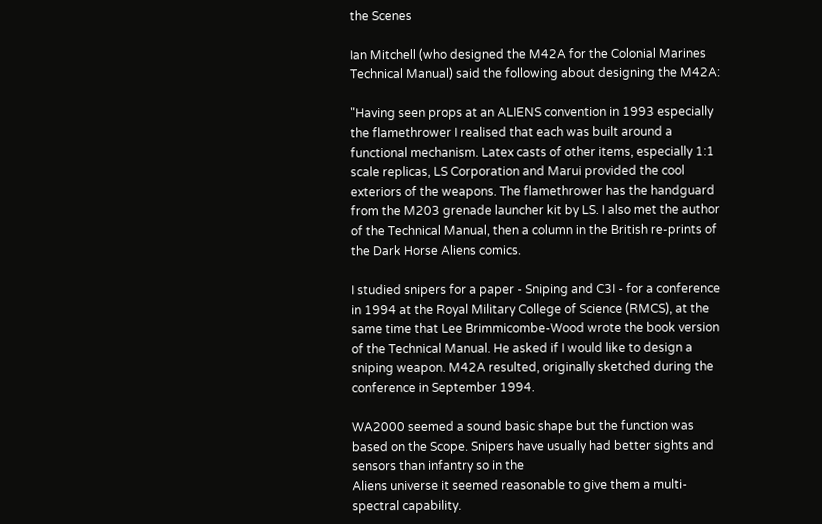the Scenes

Ian Mitchell (who designed the M42A for the Colonial Marines Technical Manual) said the following about designing the M42A:

"Having seen props at an ALIENS convention in 1993 especially the flamethrower I realised that each was built around a functional mechanism. Latex casts of other items, especially 1:1 scale replicas, LS Corporation and Marui provided the cool exteriors of the weapons. The flamethrower has the handguard from the M203 grenade launcher kit by LS. I also met the author of the Technical Manual, then a column in the British re-prints of the Dark Horse Aliens comics.

I studied snipers for a paper - Sniping and C3I - for a conference in 1994 at the Royal Military College of Science (RMCS), at the same time that Lee Brimmicombe-Wood wrote the book version of the Technical Manual. He asked if I would like to design a sniping weapon. M42A resulted, originally sketched during the conference in September 1994.

WA2000 seemed a sound basic shape but the function was based on the Scope. Snipers have usually had better sights and sensors than infantry so in the
Aliens universe it seemed reasonable to give them a multi-spectral capability.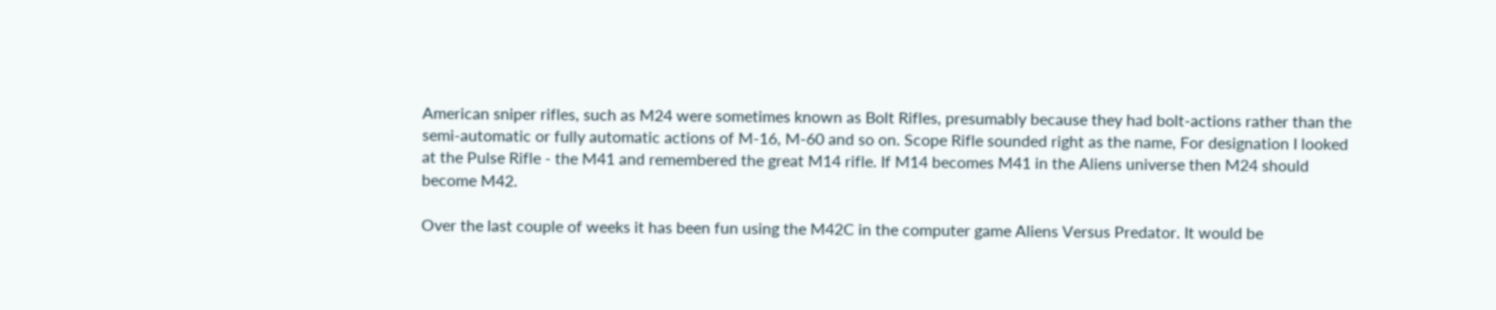American sniper rifles, such as M24 were sometimes known as Bolt Rifles, presumably because they had bolt-actions rather than the semi-automatic or fully automatic actions of M-16, M-60 and so on. Scope Rifle sounded right as the name, For designation I looked at the Pulse Rifle - the M41 and remembered the great M14 rifle. If M14 becomes M41 in the Aliens universe then M24 should become M42.

Over the last couple of weeks it has been fun using the M42C in the computer game Aliens Versus Predator. It would be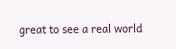great to see a real world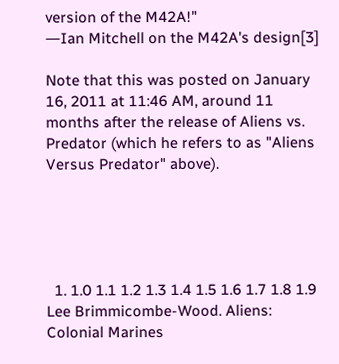version of the M42A!"
―Ian Mitchell on the M42A's design[3]

Note that this was posted on January 16, 2011 at 11:46 AM, around 11 months after the release of Aliens vs. Predator (which he refers to as "Aliens Versus Predator" above).





  1. 1.0 1.1 1.2 1.3 1.4 1.5 1.6 1.7 1.8 1.9 Lee Brimmicombe-Wood. Aliens: Colonial Marines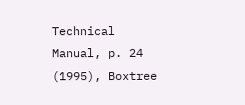Technical Manual, p. 24 (1995), Boxtree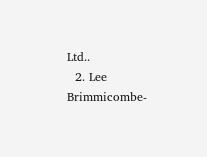Ltd..
  2. Lee Brimmicombe-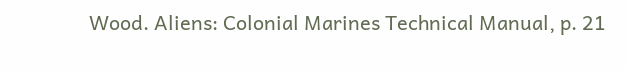Wood. Aliens: Colonial Marines Technical Manual, p. 21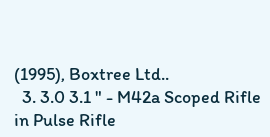(1995), Boxtree Ltd..
  3. 3.0 3.1 " - M42a Scoped Rifle in Pulse Rifle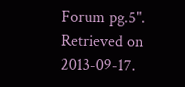Forum pg.5". Retrieved on 2013-09-17.